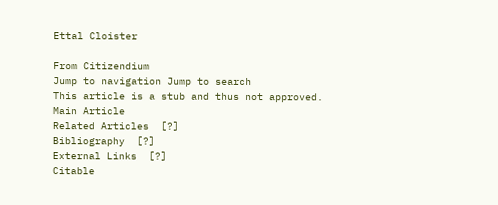Ettal Cloister

From Citizendium
Jump to navigation Jump to search
This article is a stub and thus not approved.
Main Article
Related Articles  [?]
Bibliography  [?]
External Links  [?]
Citable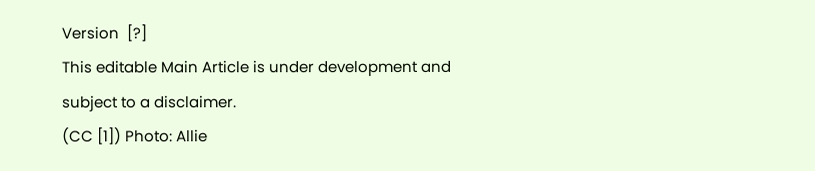Version  [?]
This editable Main Article is under development and subject to a disclaimer.
(CC [1]) Photo: Allie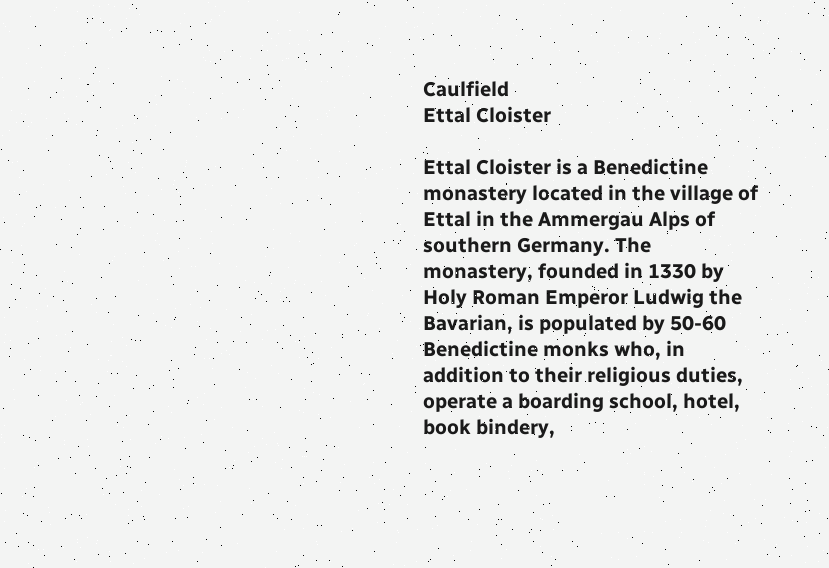Caulfield
Ettal Cloister

Ettal Cloister is a Benedictine monastery located in the village of Ettal in the Ammergau Alps of southern Germany. The monastery, founded in 1330 by Holy Roman Emperor Ludwig the Bavarian, is populated by 50-60 Benedictine monks who, in addition to their religious duties, operate a boarding school, hotel, book bindery,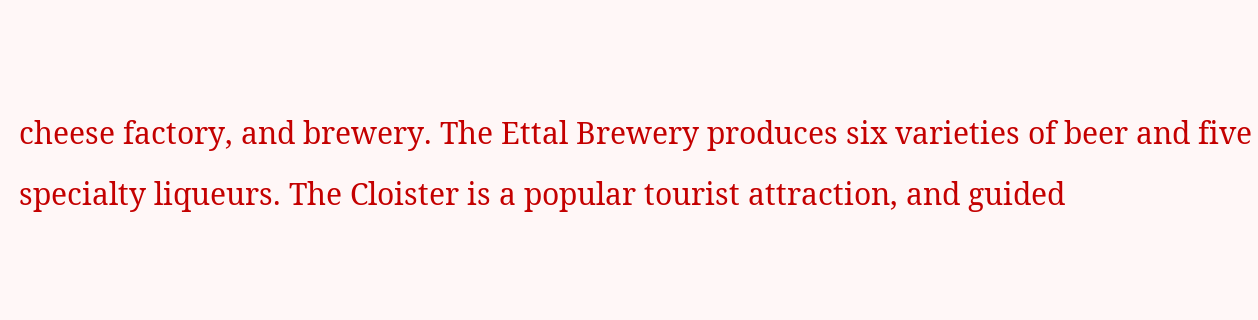cheese factory, and brewery. The Ettal Brewery produces six varieties of beer and five specialty liqueurs. The Cloister is a popular tourist attraction, and guided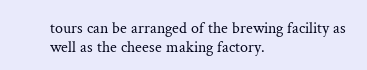tours can be arranged of the brewing facility as well as the cheese making factory.